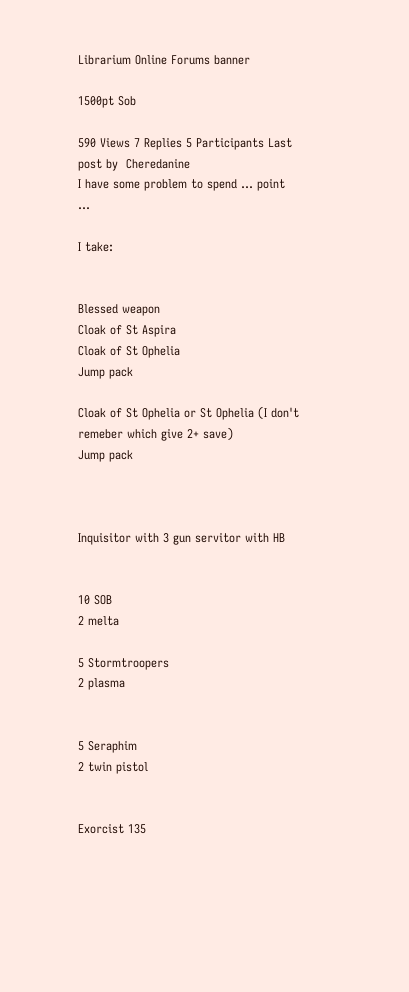Librarium Online Forums banner

1500pt Sob

590 Views 7 Replies 5 Participants Last post by  Cheredanine
I have some problem to spend ... point ...

I take:


Blessed weapon
Cloak of St Aspira
Cloak of St Ophelia
Jump pack

Cloak of St Ophelia or St Ophelia (I don't remeber which give 2+ save)
Jump pack



Inquisitor with 3 gun servitor with HB


10 SOB
2 melta

5 Stormtroopers
2 plasma


5 Seraphim
2 twin pistol


Exorcist 135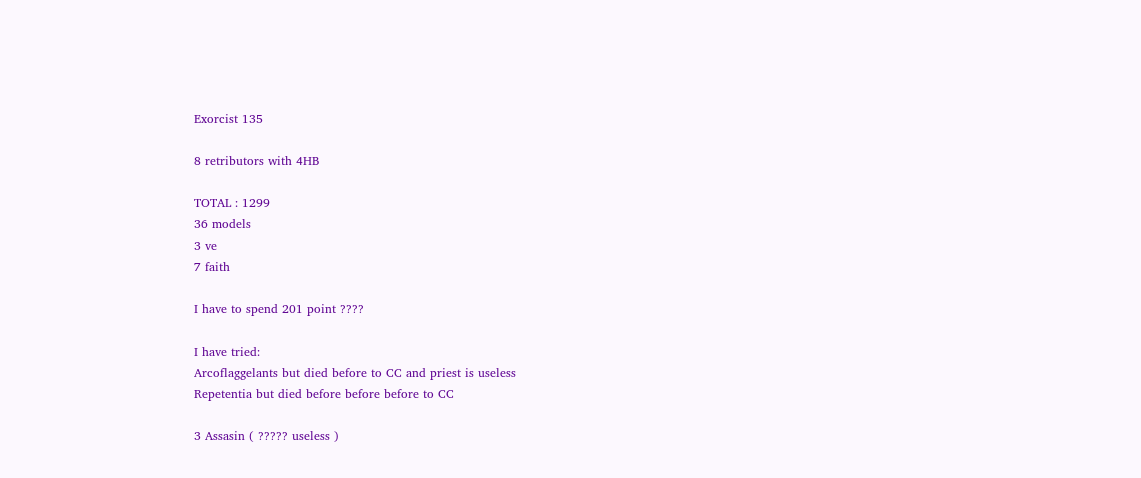Exorcist 135

8 retributors with 4HB

TOTAL : 1299
36 models
3 ve
7 faith

I have to spend 201 point ????

I have tried:
Arcoflaggelants but died before to CC and priest is useless
Repetentia but died before before before to CC

3 Assasin ( ????? useless )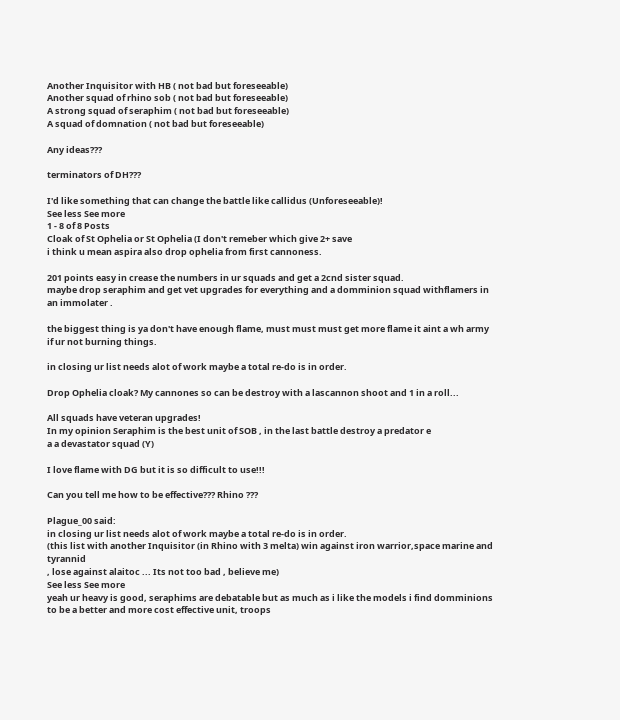Another Inquisitor with HB ( not bad but foreseeable)
Another squad of rhino sob ( not bad but foreseeable)
A strong squad of seraphim ( not bad but foreseeable)
A squad of domnation ( not bad but foreseeable)

Any ideas???

terminators of DH???

I'd like something that can change the battle like callidus (Unforeseeable)!
See less See more
1 - 8 of 8 Posts
Cloak of St Ophelia or St Ophelia (I don't remeber which give 2+ save
i think u mean aspira also drop ophelia from first cannoness.

201 points easy in crease the numbers in ur squads and get a 2cnd sister squad.
maybe drop seraphim and get vet upgrades for everything and a domminion squad withflamers in an immolater .

the biggest thing is ya don't have enough flame, must must must get more flame it aint a wh army if ur not burning things.

in closing ur list needs alot of work maybe a total re-do is in order.

Drop Ophelia cloak? My cannones so can be destroy with a lascannon shoot and 1 in a roll...

All squads have veteran upgrades!
In my opinion Seraphim is the best unit of SOB , in the last battle destroy a predator e
a a devastator squad (Y)

I love flame with DG but it is so difficult to use!!!

Can you tell me how to be effective??? Rhino ???

Plague_00 said:
in closing ur list needs alot of work maybe a total re-do is in order.
(this list with another Inquisitor (in Rhino with 3 melta) win against iron warrior,space marine and tyrannid
, lose against alaitoc ... Its not too bad , believe me)
See less See more
yeah ur heavy is good, seraphims are debatable but as much as i like the models i find domminions to be a better and more cost effective unit, troops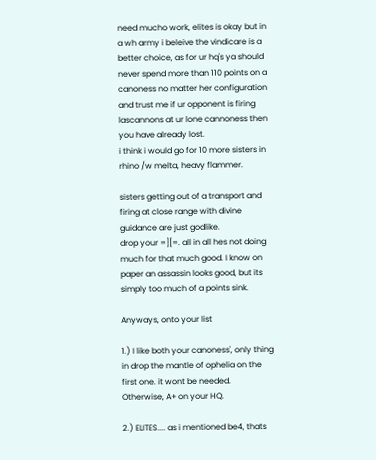need mucho work, elites is okay but in a wh army i beleive the vindicare is a better choice, as for ur hq's ya should never spend more than 110 points on a canoness no matter her configuration and trust me if ur opponent is firing lascannons at ur lone cannoness then you have already lost.
i think i would go for 10 more sisters in rhino /w melta, heavy flammer.

sisters getting out of a transport and firing at close range with divine guidance are just godlike.
drop your =][=. all in all hes not doing much for that much good. I know on paper an assassin looks good, but its simply too much of a points sink.

Anyways, onto your list

1.) I like both your canoness', only thing in drop the mantle of ophelia on the first one. it wont be needed. Otherwise, A+ on your HQ.

2.) ELITES.... as i mentioned be4, thats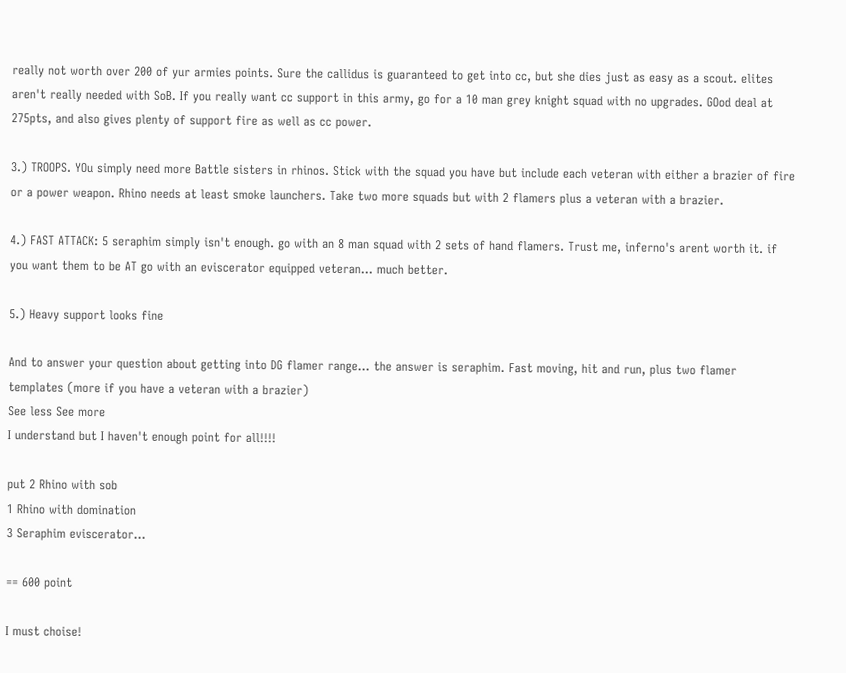really not worth over 200 of yur armies points. Sure the callidus is guaranteed to get into cc, but she dies just as easy as a scout. elites aren't really needed with SoB. If you really want cc support in this army, go for a 10 man grey knight squad with no upgrades. GOod deal at 275pts, and also gives plenty of support fire as well as cc power.

3.) TROOPS. YOu simply need more Battle sisters in rhinos. Stick with the squad you have but include each veteran with either a brazier of fire or a power weapon. Rhino needs at least smoke launchers. Take two more squads but with 2 flamers plus a veteran with a brazier.

4.) FAST ATTACK: 5 seraphim simply isn't enough. go with an 8 man squad with 2 sets of hand flamers. Trust me, inferno's arent worth it. if you want them to be AT go with an eviscerator equipped veteran... much better.

5.) Heavy support looks fine

And to answer your question about getting into DG flamer range... the answer is seraphim. Fast moving, hit and run, plus two flamer templates (more if you have a veteran with a brazier)
See less See more
I understand but I haven't enough point for all!!!!

put 2 Rhino with sob
1 Rhino with domination
3 Seraphim eviscerator...

== 600 point

I must choise!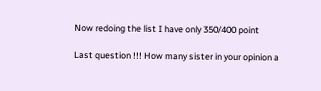Now redoing the list I have only 350/400 point

Last question !!! How many sister in your opinion a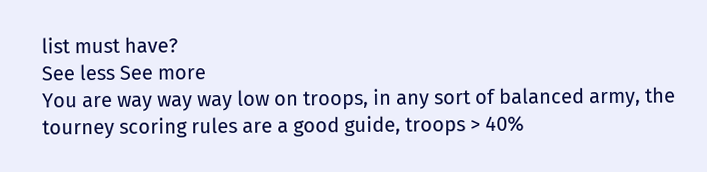list must have?
See less See more
You are way way way low on troops, in any sort of balanced army, the tourney scoring rules are a good guide, troops > 40%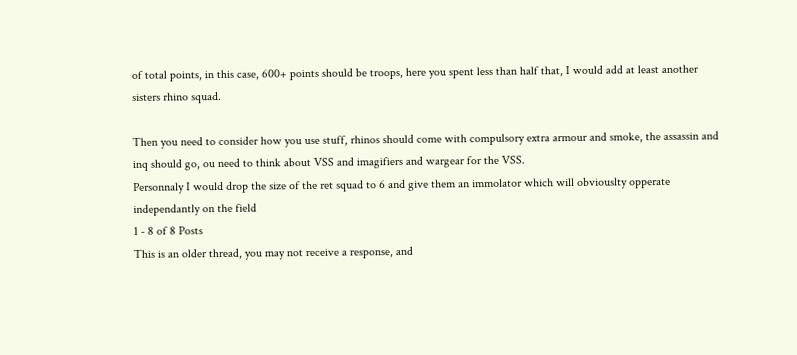of total points, in this case, 600+ points should be troops, here you spent less than half that, I would add at least another sisters rhino squad.

Then you need to consider how you use stuff, rhinos should come with compulsory extra armour and smoke, the assassin and inq should go, ou need to think about VSS and imagifiers and wargear for the VSS.
Personnaly I would drop the size of the ret squad to 6 and give them an immolator which will obviouslty opperate independantly on the field
1 - 8 of 8 Posts
This is an older thread, you may not receive a response, and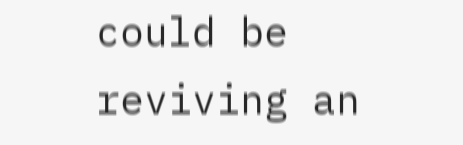could be reviving an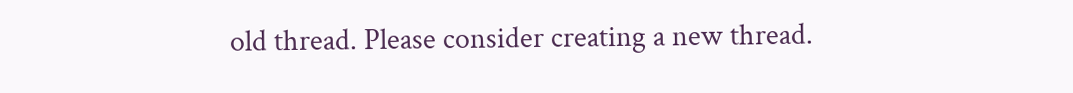old thread. Please consider creating a new thread.